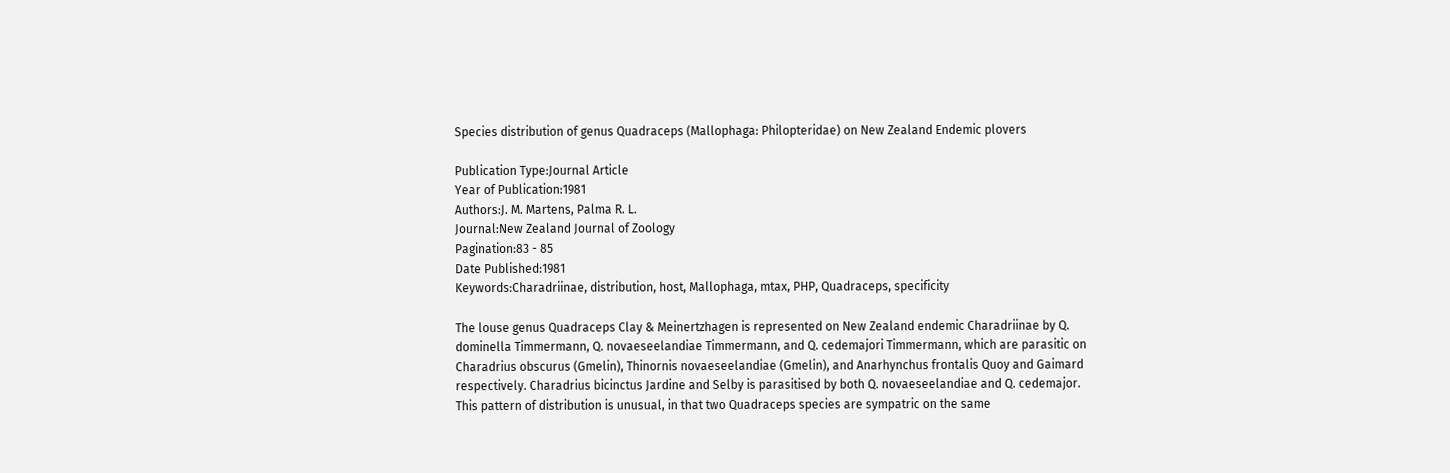Species distribution of genus Quadraceps (Mallophaga: Philopteridae) on New Zealand Endemic plovers

Publication Type:Journal Article
Year of Publication:1981
Authors:J. M. Martens, Palma R. L.
Journal:New Zealand Journal of Zoology
Pagination:83 - 85
Date Published:1981
Keywords:Charadriinae, distribution, host, Mallophaga, mtax, PHP, Quadraceps, specificity

The louse genus Quadraceps Clay & Meinertzhagen is represented on New Zealand endemic Charadriinae by Q. dominella Timmermann, Q. novaeseelandiae Timmermann, and Q. cedemajori Timmermann, which are parasitic on Charadrius obscurus (Gmelin), Thinornis novaeseelandiae (Gmelin), and Anarhynchus frontalis Quoy and Gaimard respectively. Charadrius bicinctus Jardine and Selby is parasitised by both Q. novaeseelandiae and Q. cedemajor. This pattern of distribution is unusual, in that two Quadraceps species are sympatric on the same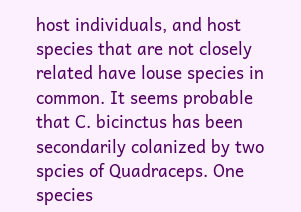host individuals, and host species that are not closely related have louse species in common. It seems probable that C. bicinctus has been secondarily colanized by two spcies of Quadraceps. One species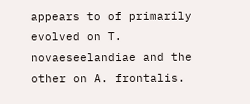appears to of primarily evolved on T. novaeseelandiae and the other on A. frontalis.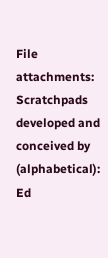File attachments:
Scratchpads developed and conceived by (alphabetical): Ed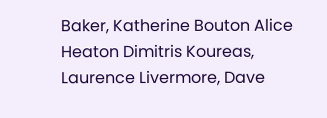Baker, Katherine Bouton Alice Heaton Dimitris Koureas, Laurence Livermore, Dave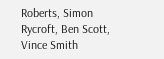Roberts, Simon Rycroft, Ben Scott, Vince Smith